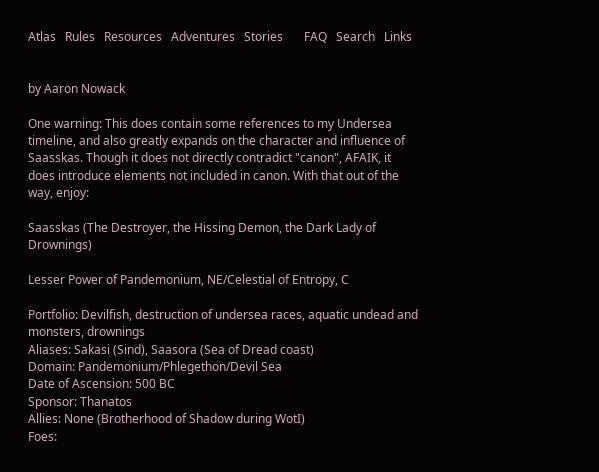Atlas   Rules   Resources   Adventures   Stories       FAQ   Search   Links


by Aaron Nowack

One warning: This does contain some references to my Undersea timeline, and also greatly expands on the character and influence of Saasskas. Though it does not directly contradict "canon", AFAIK, it does introduce elements not included in canon. With that out of the way, enjoy:

Saasskas (The Destroyer, the Hissing Demon, the Dark Lady of Drownings)

Lesser Power of Pandemonium, NE/Celestial of Entropy, C

Portfolio: Devilfish, destruction of undersea races, aquatic undead and monsters, drownings
Aliases: Sakasi (Sind), Saasora (Sea of Dread coast)
Domain: Pandemonium/Phlegethon/Devil Sea
Date of Ascension: 500 BC
Sponsor: Thanatos
Allies: None (Brotherhood of Shadow during WotI)
Foes: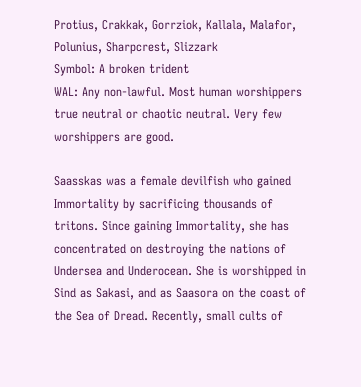Protius, Crakkak, Gorrziok, Kallala, Malafor, Polunius, Sharpcrest, Slizzark
Symbol: A broken trident
WAL: Any non-lawful. Most human worshippers true neutral or chaotic neutral. Very few worshippers are good.

Saasskas was a female devilfish who gained Immortality by sacrificing thousands of tritons. Since gaining Immortality, she has concentrated on destroying the nations of Undersea and Underocean. She is worshipped in Sind as Sakasi, and as Saasora on the coast of the Sea of Dread. Recently, small cults of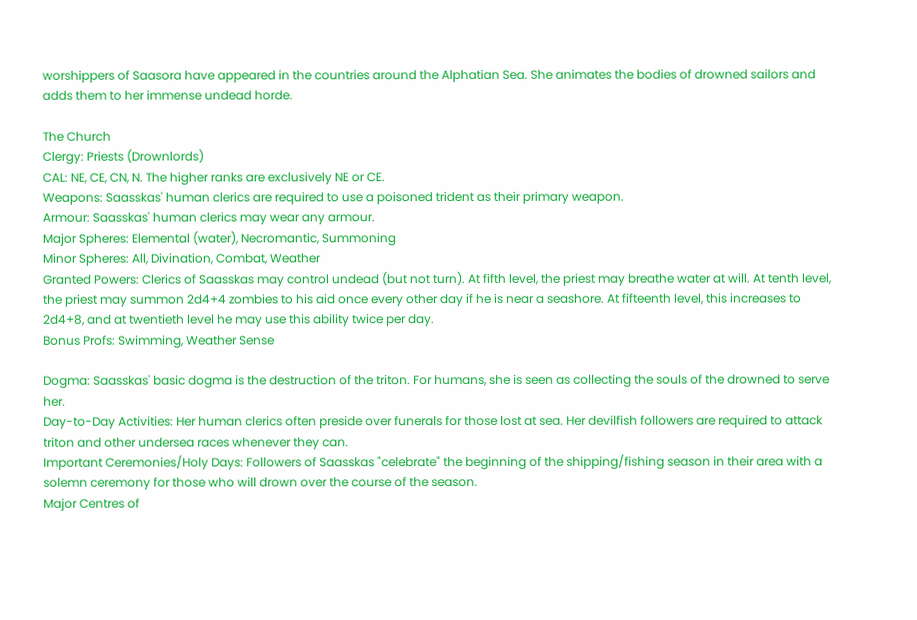worshippers of Saasora have appeared in the countries around the Alphatian Sea. She animates the bodies of drowned sailors and adds them to her immense undead horde.

The Church
Clergy: Priests (Drownlords)
CAL: NE, CE, CN, N. The higher ranks are exclusively NE or CE.
Weapons: Saasskas' human clerics are required to use a poisoned trident as their primary weapon.
Armour: Saasskas' human clerics may wear any armour.
Major Spheres: Elemental (water), Necromantic, Summoning
Minor Spheres: All, Divination, Combat, Weather
Granted Powers: Clerics of Saasskas may control undead (but not turn). At fifth level, the priest may breathe water at will. At tenth level, the priest may summon 2d4+4 zombies to his aid once every other day if he is near a seashore. At fifteenth level, this increases to 2d4+8, and at twentieth level he may use this ability twice per day.
Bonus Profs: Swimming, Weather Sense

Dogma: Saasskas' basic dogma is the destruction of the triton. For humans, she is seen as collecting the souls of the drowned to serve her.
Day-to-Day Activities: Her human clerics often preside over funerals for those lost at sea. Her devilfish followers are required to attack triton and other undersea races whenever they can.
Important Ceremonies/Holy Days: Followers of Saasskas "celebrate" the beginning of the shipping/fishing season in their area with a solemn ceremony for those who will drown over the course of the season.
Major Centres of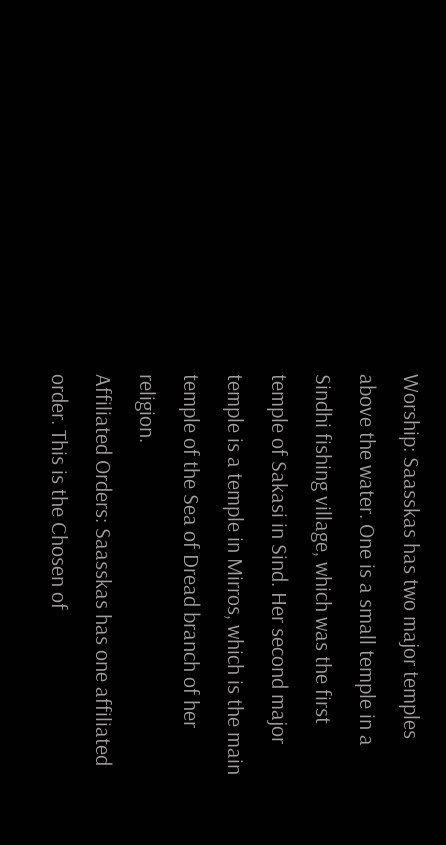Worship: Saasskas has two major temples above the water. One is a small temple in a Sindhi fishing village, which was the first temple of Sakasi in Sind. Her second major temple is a temple in Mirros, which is the main temple of the Sea of Dread branch of her religion.
Affiliated Orders: Saasskas has one affiliated order. This is the Chosen of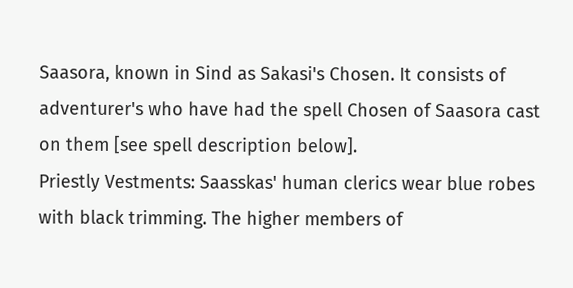Saasora, known in Sind as Sakasi's Chosen. It consists of adventurer's who have had the spell Chosen of Saasora cast on them [see spell description below].
Priestly Vestments: Saasskas' human clerics wear blue robes with black trimming. The higher members of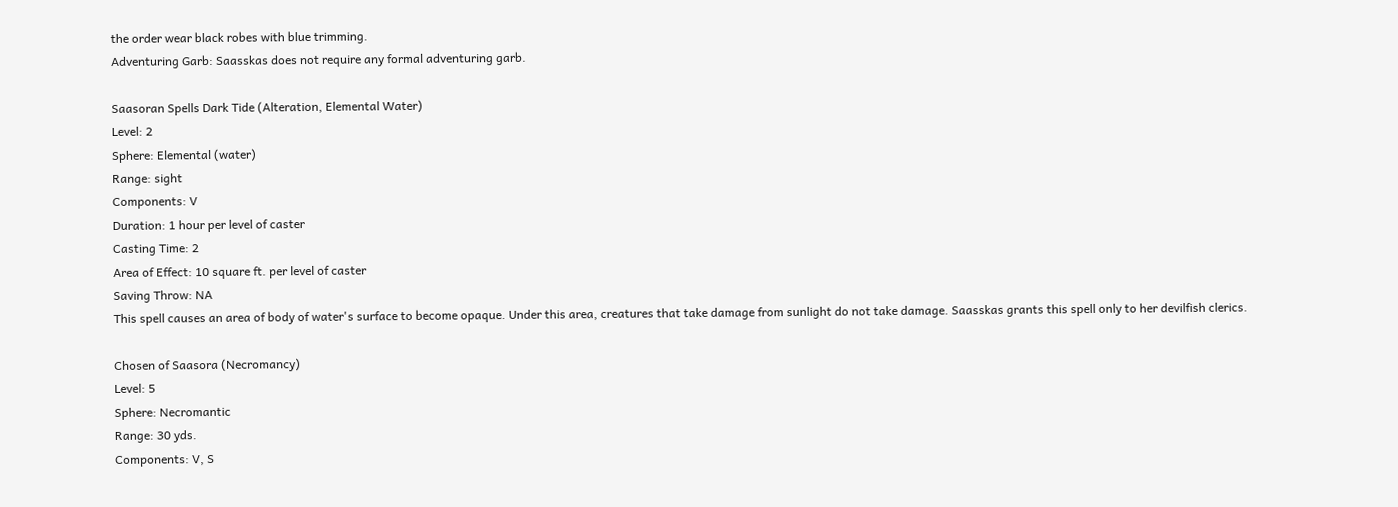the order wear black robes with blue trimming.
Adventuring Garb: Saasskas does not require any formal adventuring garb.

Saasoran Spells Dark Tide (Alteration, Elemental Water)
Level: 2
Sphere: Elemental (water)
Range: sight
Components: V
Duration: 1 hour per level of caster
Casting Time: 2
Area of Effect: 10 square ft. per level of caster
Saving Throw: NA
This spell causes an area of body of water's surface to become opaque. Under this area, creatures that take damage from sunlight do not take damage. Saasskas grants this spell only to her devilfish clerics.

Chosen of Saasora (Necromancy)
Level: 5
Sphere: Necromantic
Range: 30 yds.
Components: V, S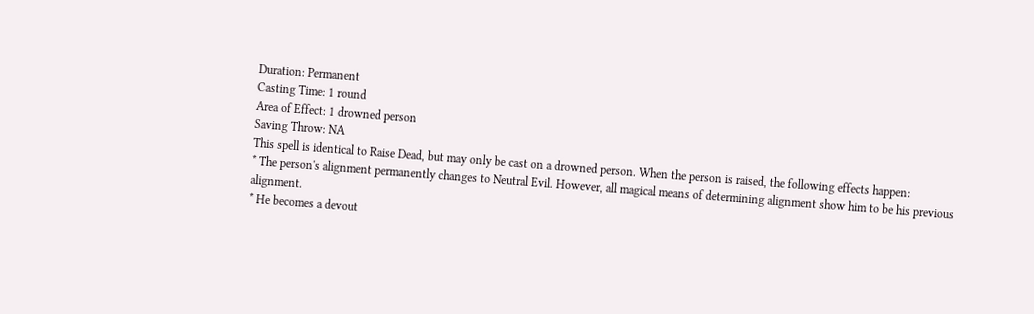Duration: Permanent
Casting Time: 1 round
Area of Effect: 1 drowned person
Saving Throw: NA
This spell is identical to Raise Dead, but may only be cast on a drowned person. When the person is raised, the following effects happen:
* The person's alignment permanently changes to Neutral Evil. However, all magical means of determining alignment show him to be his previous alignment.
* He becomes a devout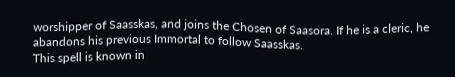worshipper of Saasskas, and joins the Chosen of Saasora. If he is a cleric, he abandons his previous Immortal to follow Saasskas.
This spell is known in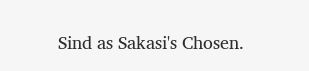Sind as Sakasi's Chosen.